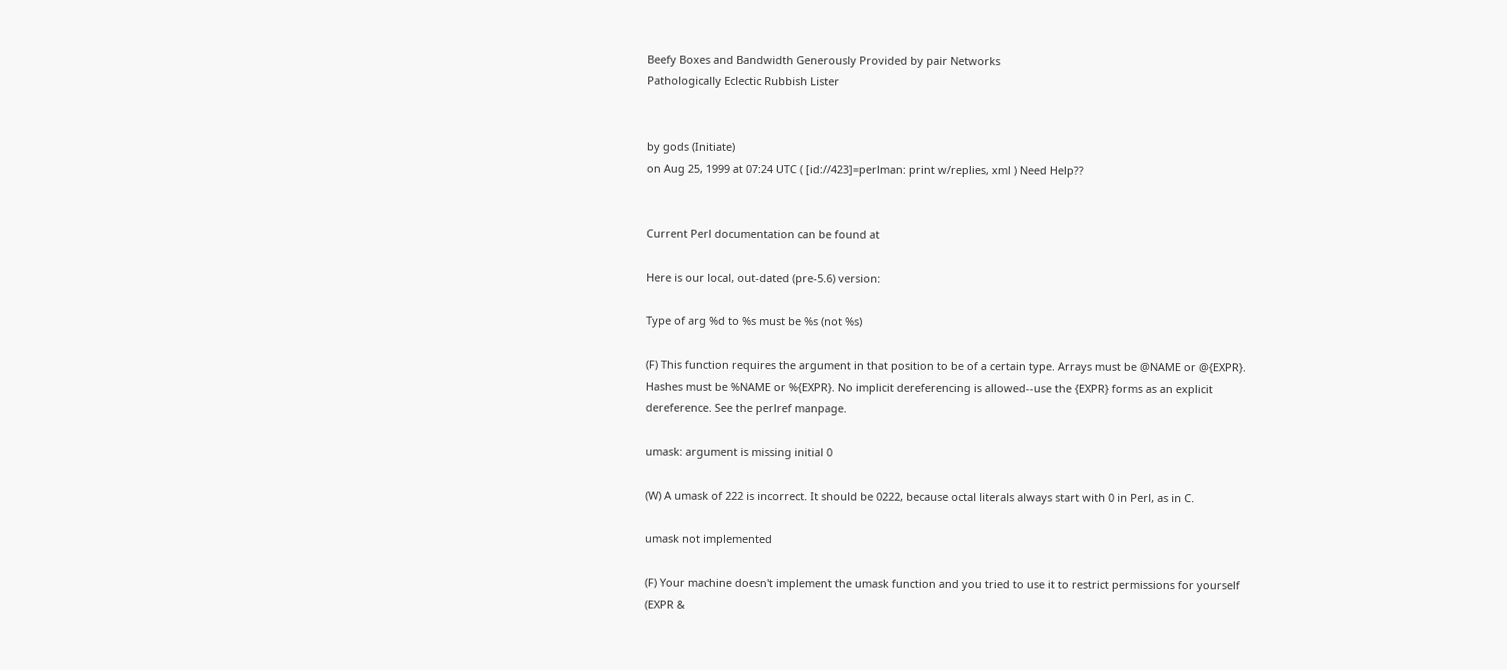Beefy Boxes and Bandwidth Generously Provided by pair Networks
Pathologically Eclectic Rubbish Lister


by gods (Initiate)
on Aug 25, 1999 at 07:24 UTC ( [id://423]=perlman: print w/replies, xml ) Need Help??


Current Perl documentation can be found at

Here is our local, out-dated (pre-5.6) version:

Type of arg %d to %s must be %s (not %s)

(F) This function requires the argument in that position to be of a certain type. Arrays must be @NAME or @{EXPR}. Hashes must be %NAME or %{EXPR}. No implicit dereferencing is allowed--use the {EXPR} forms as an explicit dereference. See the perlref manpage.

umask: argument is missing initial 0

(W) A umask of 222 is incorrect. It should be 0222, because octal literals always start with 0 in Perl, as in C.

umask not implemented

(F) Your machine doesn't implement the umask function and you tried to use it to restrict permissions for yourself (EXPR &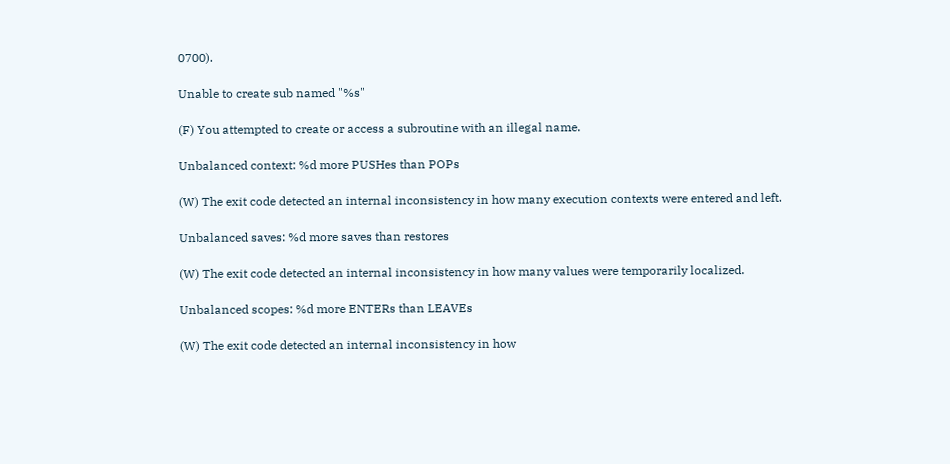0700).

Unable to create sub named "%s"

(F) You attempted to create or access a subroutine with an illegal name.

Unbalanced context: %d more PUSHes than POPs

(W) The exit code detected an internal inconsistency in how many execution contexts were entered and left.

Unbalanced saves: %d more saves than restores

(W) The exit code detected an internal inconsistency in how many values were temporarily localized.

Unbalanced scopes: %d more ENTERs than LEAVEs

(W) The exit code detected an internal inconsistency in how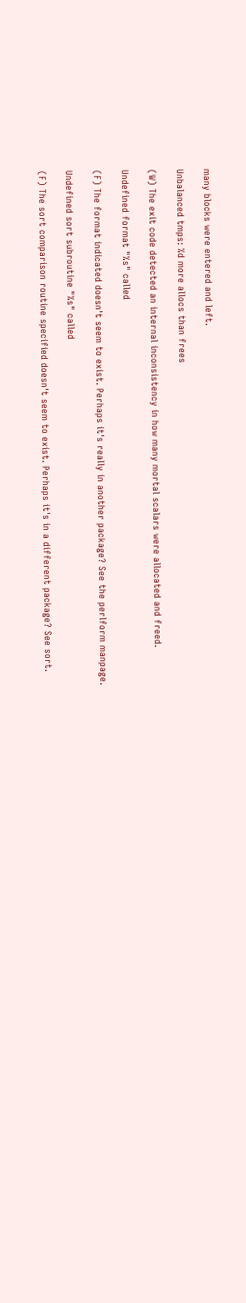many blocks were entered and left.

Unbalanced tmps: %d more allocs than frees

(W) The exit code detected an internal inconsistency in how many mortal scalars were allocated and freed.

Undefined format "%s" called

(F) The format indicated doesn't seem to exist. Perhaps it's really in another package? See the perlform manpage.

Undefined sort subroutine "%s" called

(F) The sort comparison routine specified doesn't seem to exist. Perhaps it's in a different package? See sort.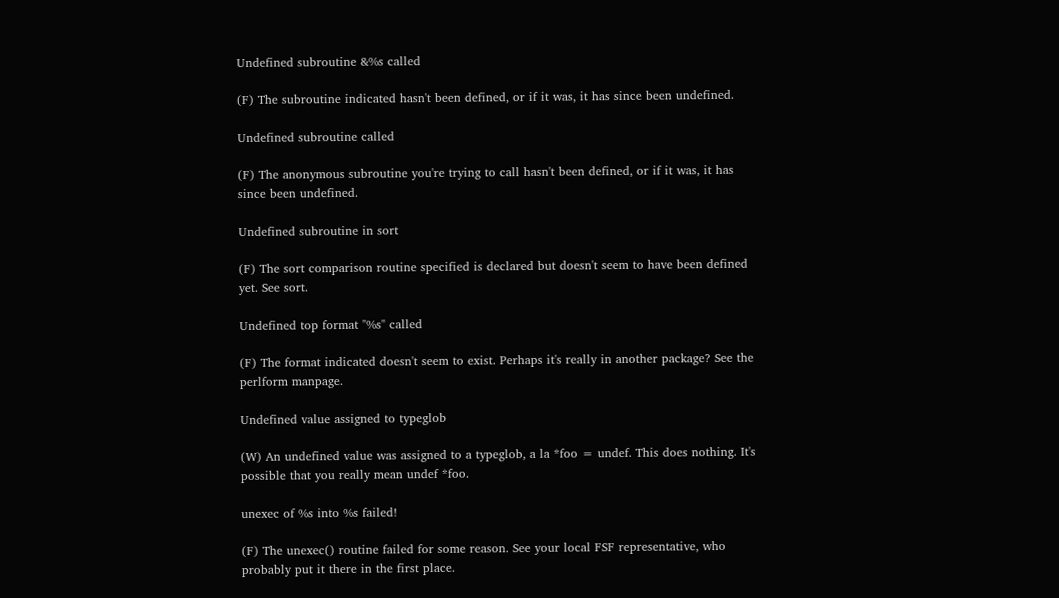Undefined subroutine &%s called

(F) The subroutine indicated hasn't been defined, or if it was, it has since been undefined.

Undefined subroutine called

(F) The anonymous subroutine you're trying to call hasn't been defined, or if it was, it has since been undefined.

Undefined subroutine in sort

(F) The sort comparison routine specified is declared but doesn't seem to have been defined yet. See sort.

Undefined top format "%s" called

(F) The format indicated doesn't seem to exist. Perhaps it's really in another package? See the perlform manpage.

Undefined value assigned to typeglob

(W) An undefined value was assigned to a typeglob, a la *foo = undef. This does nothing. It's possible that you really mean undef *foo.

unexec of %s into %s failed!

(F) The unexec() routine failed for some reason. See your local FSF representative, who probably put it there in the first place.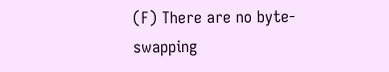(F) There are no byte-swapping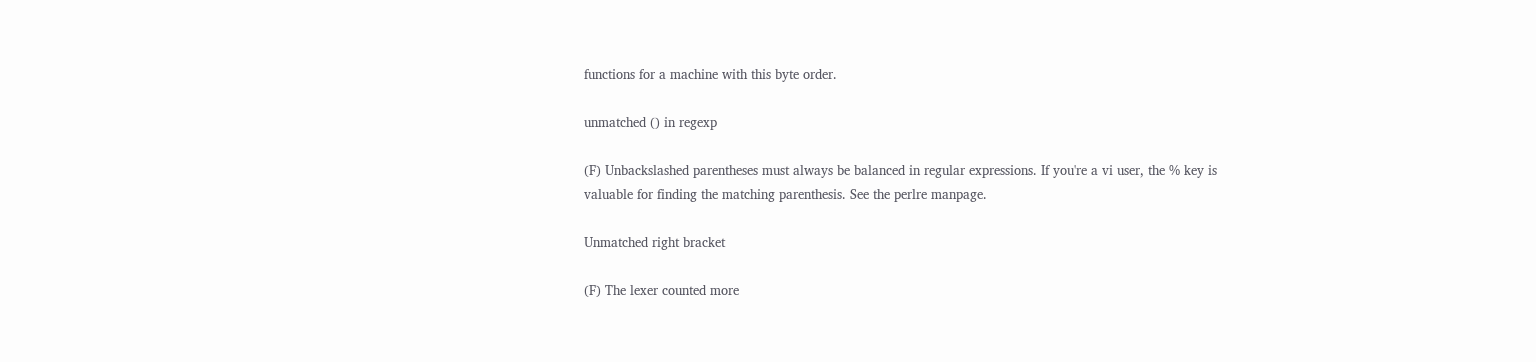functions for a machine with this byte order.

unmatched () in regexp

(F) Unbackslashed parentheses must always be balanced in regular expressions. If you're a vi user, the % key is valuable for finding the matching parenthesis. See the perlre manpage.

Unmatched right bracket

(F) The lexer counted more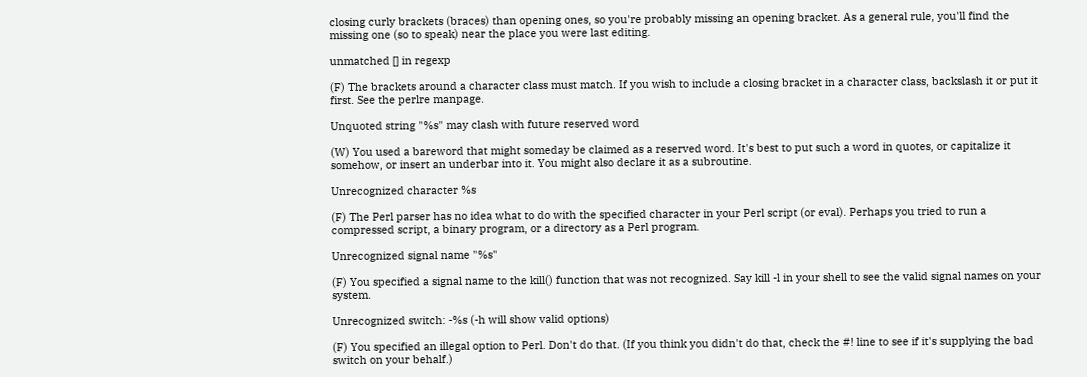closing curly brackets (braces) than opening ones, so you're probably missing an opening bracket. As a general rule, you'll find the missing one (so to speak) near the place you were last editing.

unmatched [] in regexp

(F) The brackets around a character class must match. If you wish to include a closing bracket in a character class, backslash it or put it first. See the perlre manpage.

Unquoted string "%s" may clash with future reserved word

(W) You used a bareword that might someday be claimed as a reserved word. It's best to put such a word in quotes, or capitalize it somehow, or insert an underbar into it. You might also declare it as a subroutine.

Unrecognized character %s

(F) The Perl parser has no idea what to do with the specified character in your Perl script (or eval). Perhaps you tried to run a compressed script, a binary program, or a directory as a Perl program.

Unrecognized signal name "%s"

(F) You specified a signal name to the kill() function that was not recognized. Say kill -l in your shell to see the valid signal names on your system.

Unrecognized switch: -%s (-h will show valid options)

(F) You specified an illegal option to Perl. Don't do that. (If you think you didn't do that, check the #! line to see if it's supplying the bad switch on your behalf.)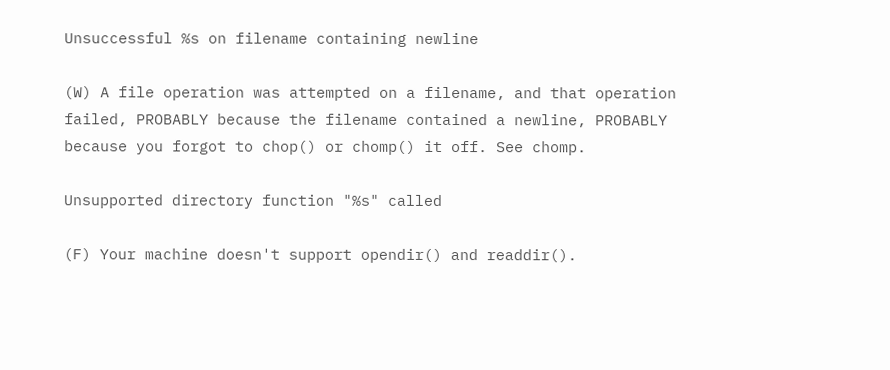Unsuccessful %s on filename containing newline

(W) A file operation was attempted on a filename, and that operation failed, PROBABLY because the filename contained a newline, PROBABLY because you forgot to chop() or chomp() it off. See chomp.

Unsupported directory function "%s" called

(F) Your machine doesn't support opendir() and readdir().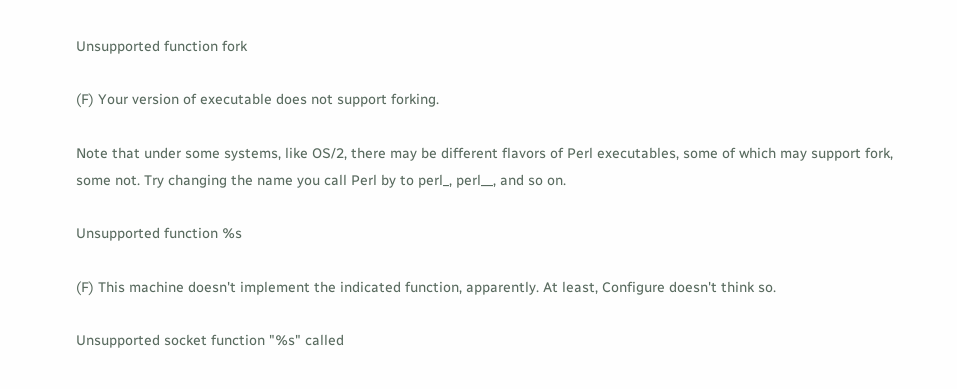Unsupported function fork

(F) Your version of executable does not support forking.

Note that under some systems, like OS/2, there may be different flavors of Perl executables, some of which may support fork, some not. Try changing the name you call Perl by to perl_, perl__, and so on.

Unsupported function %s

(F) This machine doesn't implement the indicated function, apparently. At least, Configure doesn't think so.

Unsupported socket function "%s" called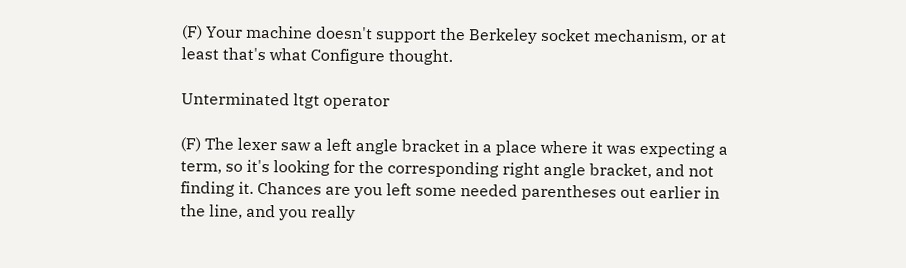(F) Your machine doesn't support the Berkeley socket mechanism, or at least that's what Configure thought.

Unterminated ltgt operator

(F) The lexer saw a left angle bracket in a place where it was expecting a term, so it's looking for the corresponding right angle bracket, and not finding it. Chances are you left some needed parentheses out earlier in the line, and you really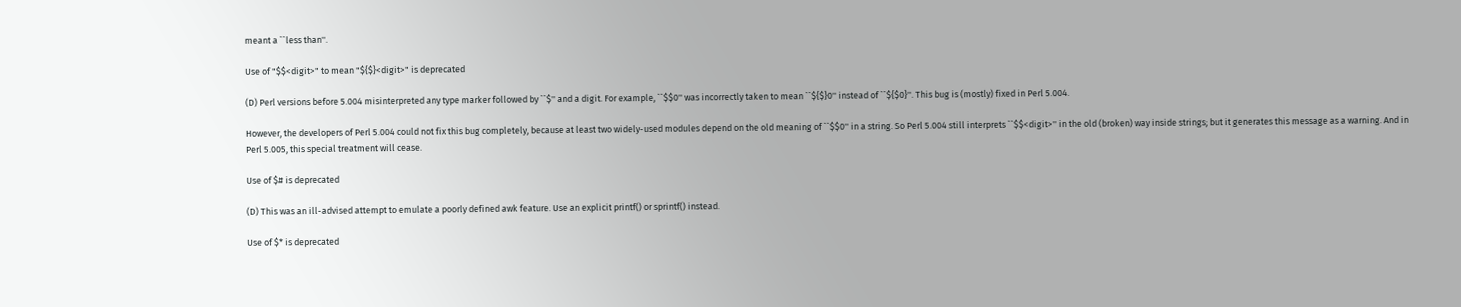meant a ``less than''.

Use of "$$<digit>" to mean "${$}<digit>" is deprecated

(D) Perl versions before 5.004 misinterpreted any type marker followed by ``$'' and a digit. For example, ``$$0'' was incorrectly taken to mean ``${$}0'' instead of ``${$0}''. This bug is (mostly) fixed in Perl 5.004.

However, the developers of Perl 5.004 could not fix this bug completely, because at least two widely-used modules depend on the old meaning of ``$$0'' in a string. So Perl 5.004 still interprets ``$$<digit>'' in the old (broken) way inside strings; but it generates this message as a warning. And in Perl 5.005, this special treatment will cease.

Use of $# is deprecated

(D) This was an ill-advised attempt to emulate a poorly defined awk feature. Use an explicit printf() or sprintf() instead.

Use of $* is deprecated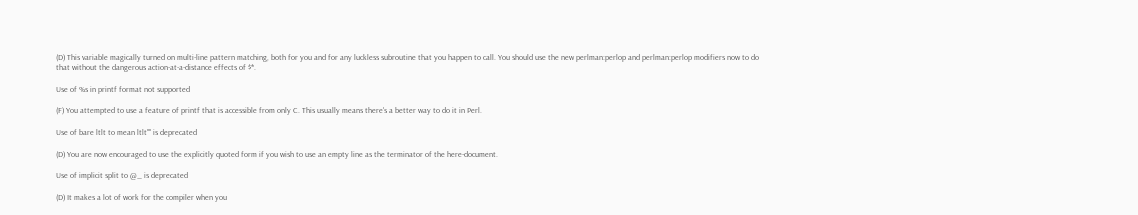(D) This variable magically turned on multi-line pattern matching, both for you and for any luckless subroutine that you happen to call. You should use the new perlman:perlop and perlman:perlop modifiers now to do that without the dangerous action-at-a-distance effects of $*.

Use of %s in printf format not supported

(F) You attempted to use a feature of printf that is accessible from only C. This usually means there's a better way to do it in Perl.

Use of bare ltlt to mean ltlt"" is deprecated

(D) You are now encouraged to use the explicitly quoted form if you wish to use an empty line as the terminator of the here-document.

Use of implicit split to @_ is deprecated

(D) It makes a lot of work for the compiler when you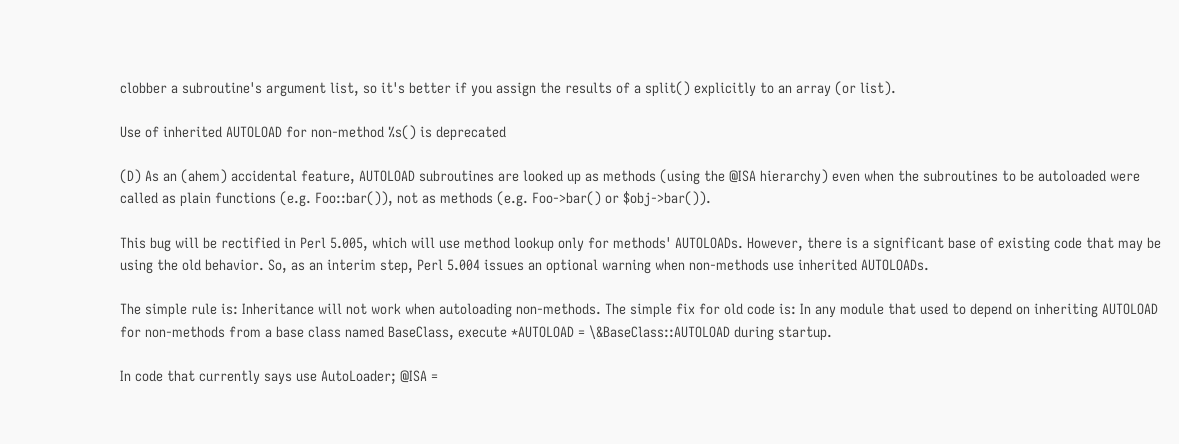clobber a subroutine's argument list, so it's better if you assign the results of a split() explicitly to an array (or list).

Use of inherited AUTOLOAD for non-method %s() is deprecated

(D) As an (ahem) accidental feature, AUTOLOAD subroutines are looked up as methods (using the @ISA hierarchy) even when the subroutines to be autoloaded were called as plain functions (e.g. Foo::bar()), not as methods (e.g. Foo->bar() or $obj->bar()).

This bug will be rectified in Perl 5.005, which will use method lookup only for methods' AUTOLOADs. However, there is a significant base of existing code that may be using the old behavior. So, as an interim step, Perl 5.004 issues an optional warning when non-methods use inherited AUTOLOADs.

The simple rule is: Inheritance will not work when autoloading non-methods. The simple fix for old code is: In any module that used to depend on inheriting AUTOLOAD for non-methods from a base class named BaseClass, execute *AUTOLOAD = \&BaseClass::AUTOLOAD during startup.

In code that currently says use AutoLoader; @ISA =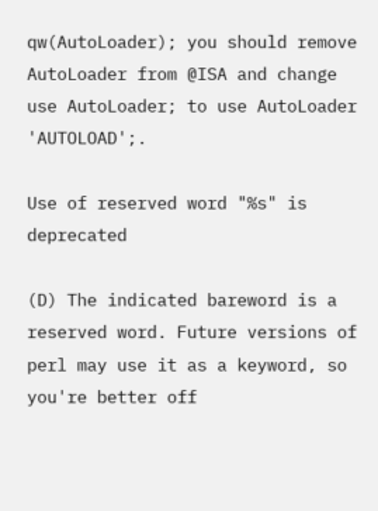qw(AutoLoader); you should remove AutoLoader from @ISA and change use AutoLoader; to use AutoLoader 'AUTOLOAD';.

Use of reserved word "%s" is deprecated

(D) The indicated bareword is a reserved word. Future versions of perl may use it as a keyword, so you're better off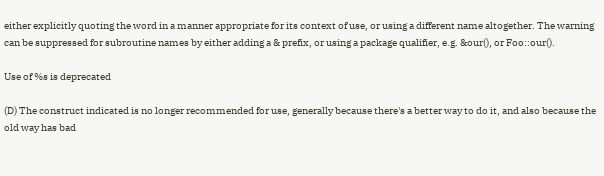either explicitly quoting the word in a manner appropriate for its context of use, or using a different name altogether. The warning can be suppressed for subroutine names by either adding a & prefix, or using a package qualifier, e.g. &our(), or Foo::our().

Use of %s is deprecated

(D) The construct indicated is no longer recommended for use, generally because there's a better way to do it, and also because the old way has bad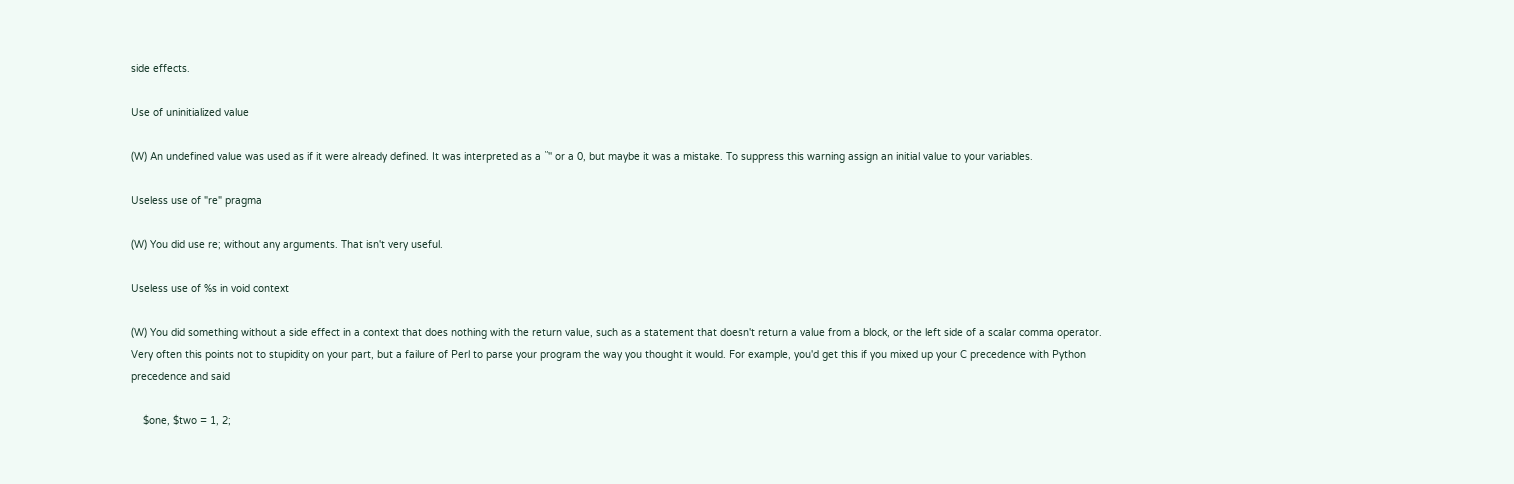side effects.

Use of uninitialized value

(W) An undefined value was used as if it were already defined. It was interpreted as a ``'' or a 0, but maybe it was a mistake. To suppress this warning assign an initial value to your variables.

Useless use of "re" pragma

(W) You did use re; without any arguments. That isn't very useful.

Useless use of %s in void context

(W) You did something without a side effect in a context that does nothing with the return value, such as a statement that doesn't return a value from a block, or the left side of a scalar comma operator. Very often this points not to stupidity on your part, but a failure of Perl to parse your program the way you thought it would. For example, you'd get this if you mixed up your C precedence with Python precedence and said

    $one, $two = 1, 2;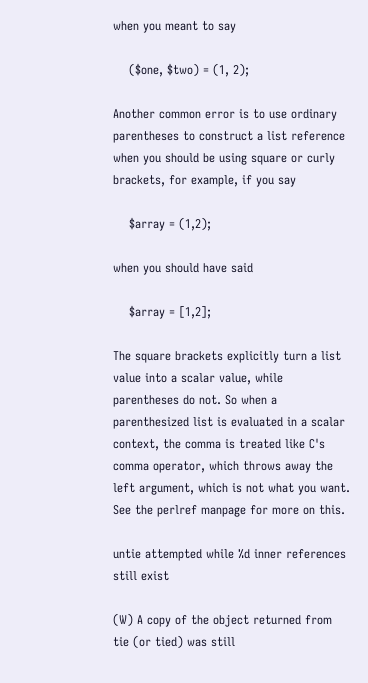when you meant to say

    ($one, $two) = (1, 2);

Another common error is to use ordinary parentheses to construct a list reference when you should be using square or curly brackets, for example, if you say

    $array = (1,2);

when you should have said

    $array = [1,2];

The square brackets explicitly turn a list value into a scalar value, while parentheses do not. So when a parenthesized list is evaluated in a scalar context, the comma is treated like C's comma operator, which throws away the left argument, which is not what you want. See the perlref manpage for more on this.

untie attempted while %d inner references still exist

(W) A copy of the object returned from tie (or tied) was still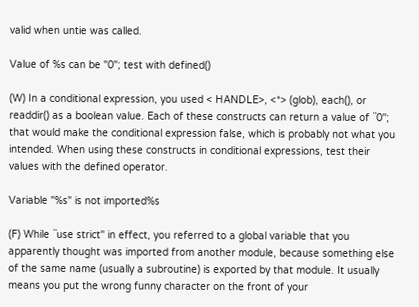valid when untie was called.

Value of %s can be "0"; test with defined()

(W) In a conditional expression, you used < HANDLE>, <*> (glob), each(), or readdir() as a boolean value. Each of these constructs can return a value of ``0''; that would make the conditional expression false, which is probably not what you intended. When using these constructs in conditional expressions, test their values with the defined operator.

Variable "%s" is not imported%s

(F) While ``use strict'' in effect, you referred to a global variable that you apparently thought was imported from another module, because something else of the same name (usually a subroutine) is exported by that module. It usually means you put the wrong funny character on the front of your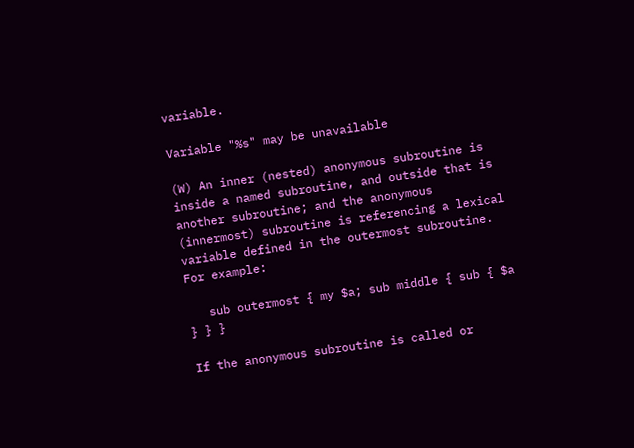variable.

Variable "%s" may be unavailable

(W) An inner (nested) anonymous subroutine is inside a named subroutine, and outside that is another subroutine; and the anonymous (innermost) subroutine is referencing a lexical variable defined in the outermost subroutine. For example:

   sub outermost { my $a; sub middle { sub { $a } } }

If the anonymous subroutine is called or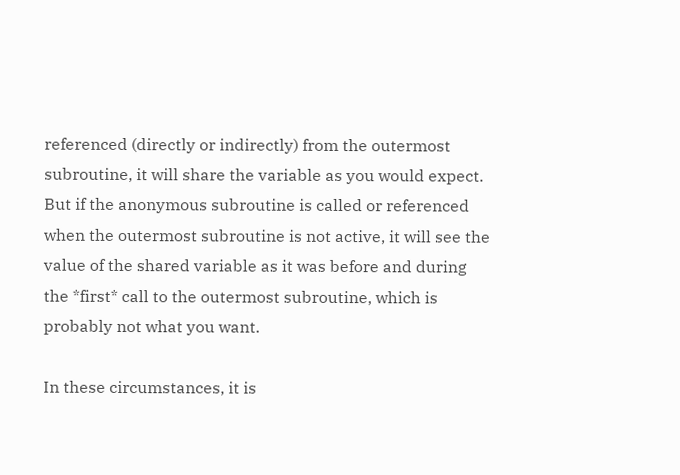referenced (directly or indirectly) from the outermost subroutine, it will share the variable as you would expect. But if the anonymous subroutine is called or referenced when the outermost subroutine is not active, it will see the value of the shared variable as it was before and during the *first* call to the outermost subroutine, which is probably not what you want.

In these circumstances, it is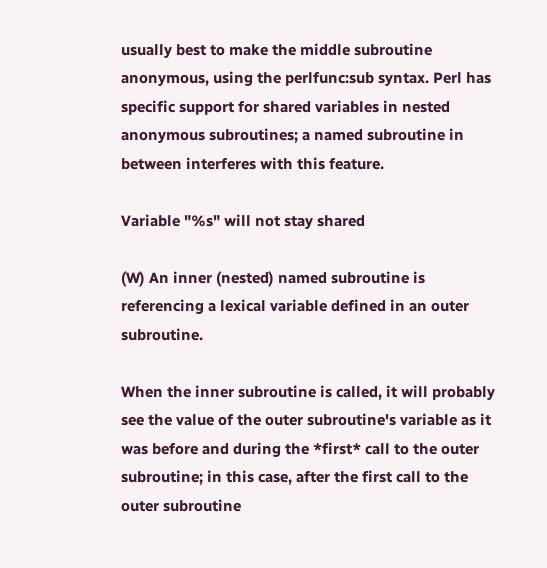usually best to make the middle subroutine anonymous, using the perlfunc:sub syntax. Perl has specific support for shared variables in nested anonymous subroutines; a named subroutine in between interferes with this feature.

Variable "%s" will not stay shared

(W) An inner (nested) named subroutine is referencing a lexical variable defined in an outer subroutine.

When the inner subroutine is called, it will probably see the value of the outer subroutine's variable as it was before and during the *first* call to the outer subroutine; in this case, after the first call to the outer subroutine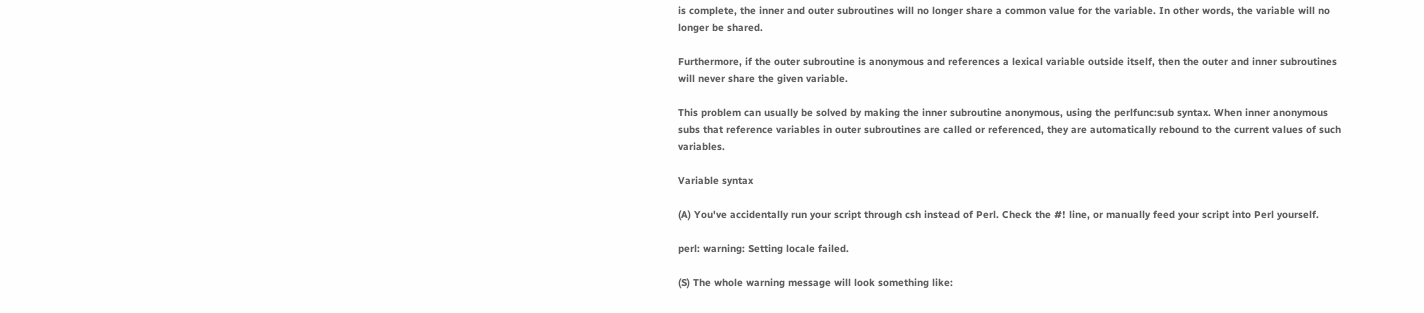is complete, the inner and outer subroutines will no longer share a common value for the variable. In other words, the variable will no longer be shared.

Furthermore, if the outer subroutine is anonymous and references a lexical variable outside itself, then the outer and inner subroutines will never share the given variable.

This problem can usually be solved by making the inner subroutine anonymous, using the perlfunc:sub syntax. When inner anonymous subs that reference variables in outer subroutines are called or referenced, they are automatically rebound to the current values of such variables.

Variable syntax

(A) You've accidentally run your script through csh instead of Perl. Check the #! line, or manually feed your script into Perl yourself.

perl: warning: Setting locale failed.

(S) The whole warning message will look something like: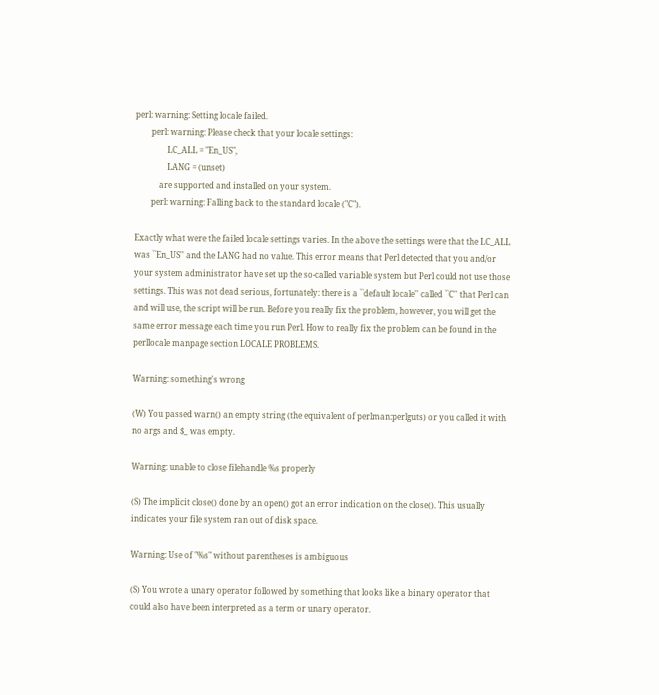perl: warning: Setting locale failed.
        perl: warning: Please check that your locale settings:
                LC_ALL = "En_US",
                LANG = (unset)
            are supported and installed on your system.
        perl: warning: Falling back to the standard locale ("C").

Exactly what were the failed locale settings varies. In the above the settings were that the LC_ALL was ``En_US'' and the LANG had no value. This error means that Perl detected that you and/or your system administrator have set up the so-called variable system but Perl could not use those settings. This was not dead serious, fortunately: there is a ``default locale'' called ``C'' that Perl can and will use, the script will be run. Before you really fix the problem, however, you will get the same error message each time you run Perl. How to really fix the problem can be found in the perllocale manpage section LOCALE PROBLEMS.

Warning: something's wrong

(W) You passed warn() an empty string (the equivalent of perlman:perlguts) or you called it with no args and $_ was empty.

Warning: unable to close filehandle %s properly

(S) The implicit close() done by an open() got an error indication on the close(). This usually indicates your file system ran out of disk space.

Warning: Use of "%s" without parentheses is ambiguous

(S) You wrote a unary operator followed by something that looks like a binary operator that could also have been interpreted as a term or unary operator.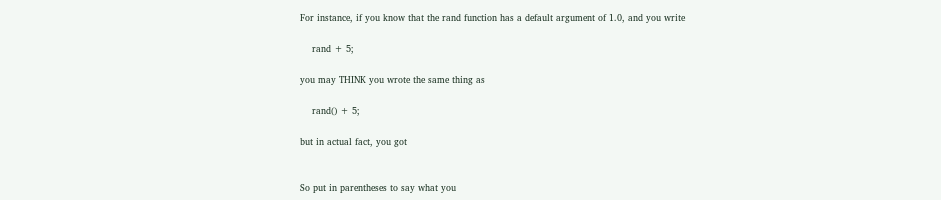For instance, if you know that the rand function has a default argument of 1.0, and you write

    rand + 5;

you may THINK you wrote the same thing as

    rand() + 5;

but in actual fact, you got


So put in parentheses to say what you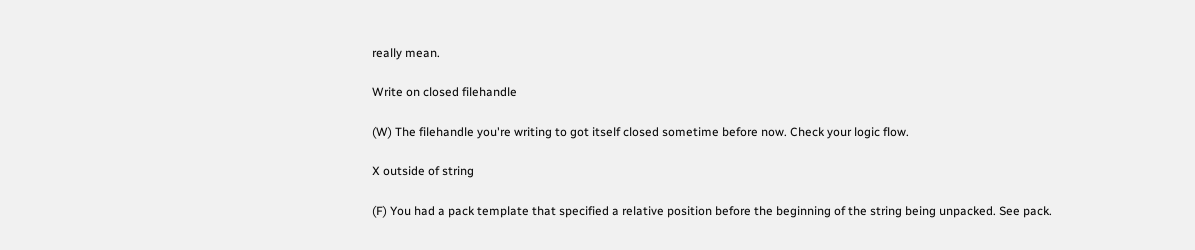really mean.

Write on closed filehandle

(W) The filehandle you're writing to got itself closed sometime before now. Check your logic flow.

X outside of string

(F) You had a pack template that specified a relative position before the beginning of the string being unpacked. See pack.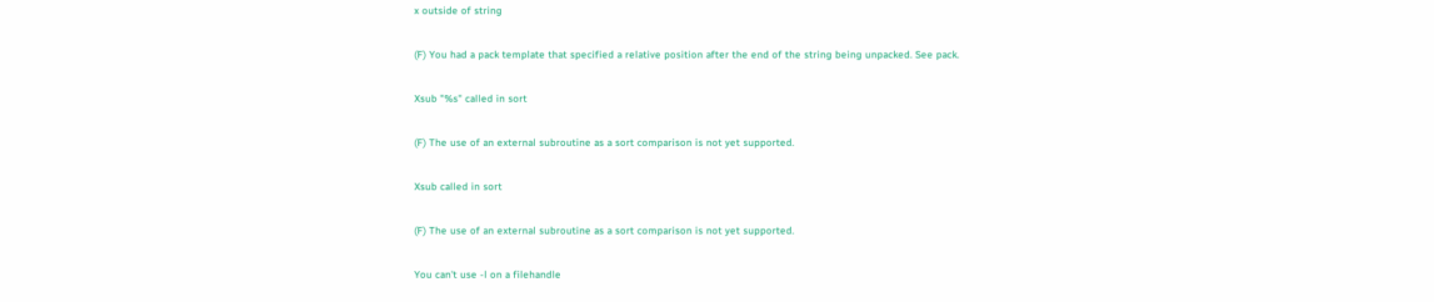x outside of string

(F) You had a pack template that specified a relative position after the end of the string being unpacked. See pack.

Xsub "%s" called in sort

(F) The use of an external subroutine as a sort comparison is not yet supported.

Xsub called in sort

(F) The use of an external subroutine as a sort comparison is not yet supported.

You can't use -l on a filehandle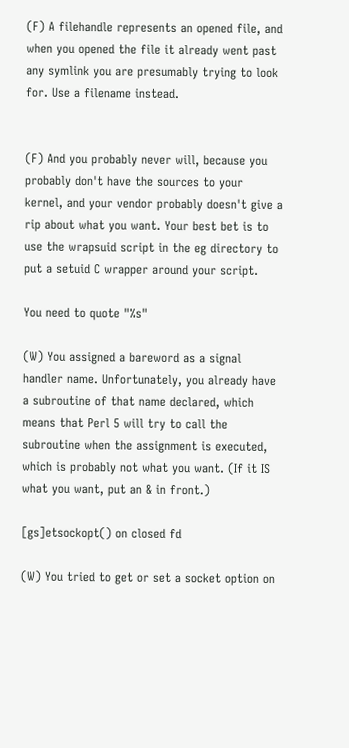(F) A filehandle represents an opened file, and when you opened the file it already went past any symlink you are presumably trying to look for. Use a filename instead.


(F) And you probably never will, because you probably don't have the sources to your kernel, and your vendor probably doesn't give a rip about what you want. Your best bet is to use the wrapsuid script in the eg directory to put a setuid C wrapper around your script.

You need to quote "%s"

(W) You assigned a bareword as a signal handler name. Unfortunately, you already have a subroutine of that name declared, which means that Perl 5 will try to call the subroutine when the assignment is executed, which is probably not what you want. (If it IS what you want, put an & in front.)

[gs]etsockopt() on closed fd

(W) You tried to get or set a socket option on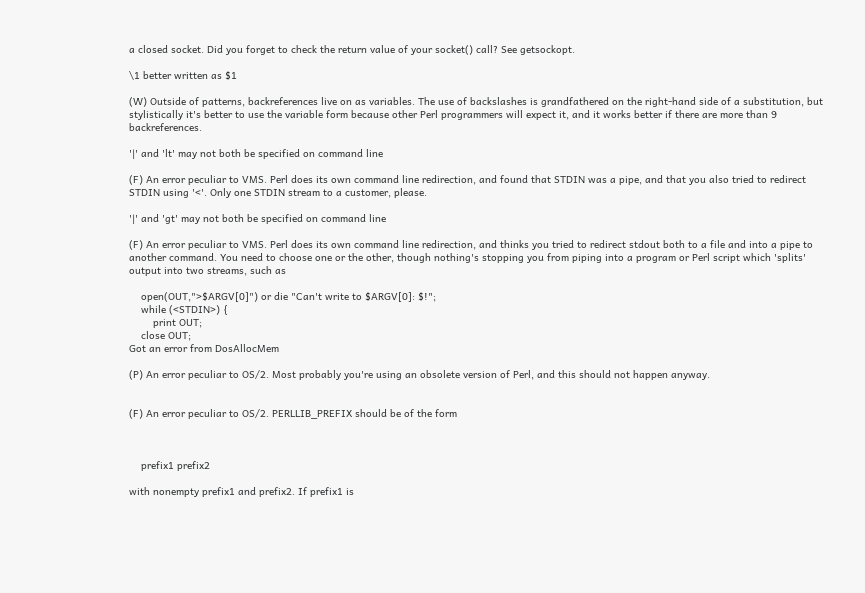a closed socket. Did you forget to check the return value of your socket() call? See getsockopt.

\1 better written as $1

(W) Outside of patterns, backreferences live on as variables. The use of backslashes is grandfathered on the right-hand side of a substitution, but stylistically it's better to use the variable form because other Perl programmers will expect it, and it works better if there are more than 9 backreferences.

'|' and 'lt' may not both be specified on command line

(F) An error peculiar to VMS. Perl does its own command line redirection, and found that STDIN was a pipe, and that you also tried to redirect STDIN using '<'. Only one STDIN stream to a customer, please.

'|' and 'gt' may not both be specified on command line

(F) An error peculiar to VMS. Perl does its own command line redirection, and thinks you tried to redirect stdout both to a file and into a pipe to another command. You need to choose one or the other, though nothing's stopping you from piping into a program or Perl script which 'splits' output into two streams, such as

    open(OUT,">$ARGV[0]") or die "Can't write to $ARGV[0]: $!";
    while (<STDIN>) {
        print OUT;
    close OUT;
Got an error from DosAllocMem

(P) An error peculiar to OS/2. Most probably you're using an obsolete version of Perl, and this should not happen anyway.


(F) An error peculiar to OS/2. PERLLIB_PREFIX should be of the form



    prefix1 prefix2

with nonempty prefix1 and prefix2. If prefix1 is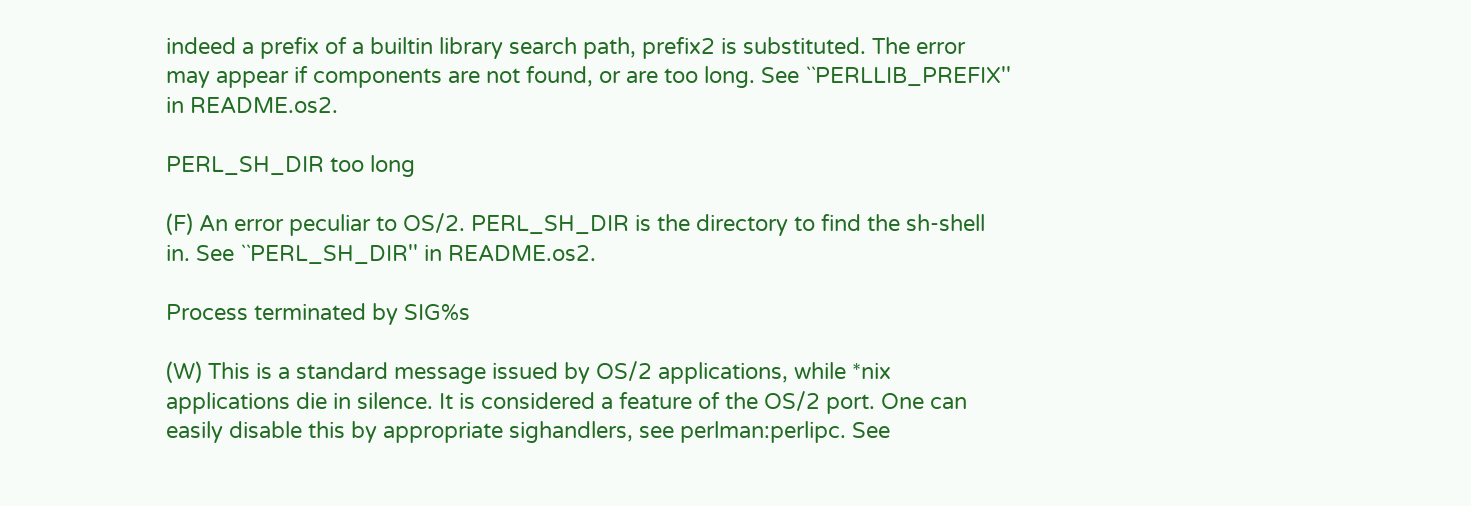indeed a prefix of a builtin library search path, prefix2 is substituted. The error may appear if components are not found, or are too long. See ``PERLLIB_PREFIX'' in README.os2.

PERL_SH_DIR too long

(F) An error peculiar to OS/2. PERL_SH_DIR is the directory to find the sh-shell in. See ``PERL_SH_DIR'' in README.os2.

Process terminated by SIG%s

(W) This is a standard message issued by OS/2 applications, while *nix applications die in silence. It is considered a feature of the OS/2 port. One can easily disable this by appropriate sighandlers, see perlman:perlipc. See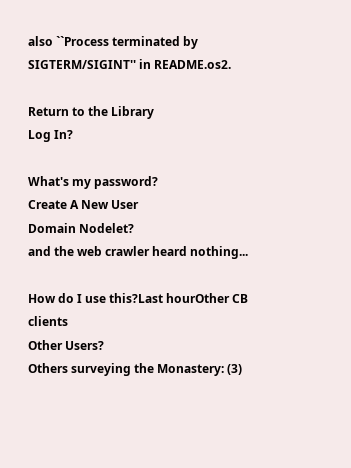also ``Process terminated by SIGTERM/SIGINT'' in README.os2.

Return to the Library
Log In?

What's my password?
Create A New User
Domain Nodelet?
and the web crawler heard nothing...

How do I use this?Last hourOther CB clients
Other Users?
Others surveying the Monastery: (3)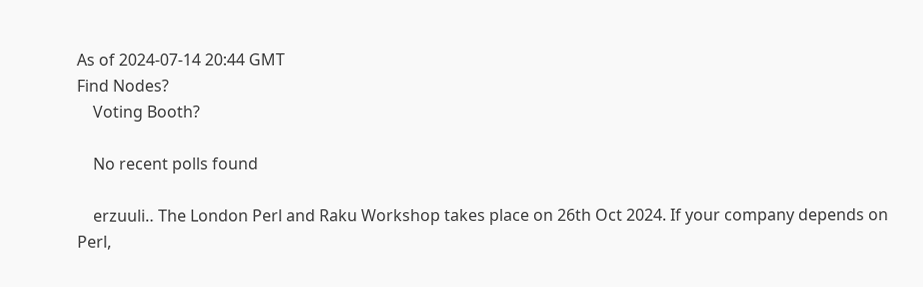As of 2024-07-14 20:44 GMT
Find Nodes?
    Voting Booth?

    No recent polls found

    erzuuli‥ The London Perl and Raku Workshop takes place on 26th Oct 2024. If your company depends on Perl,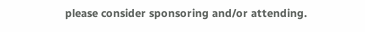please consider sponsoring and/or attending.